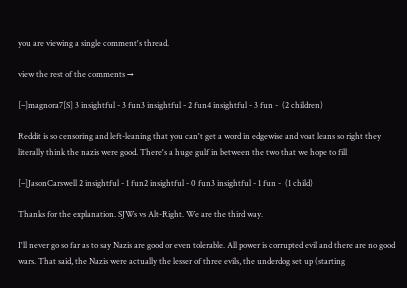you are viewing a single comment's thread.

view the rest of the comments →

[–]magnora7[S] 3 insightful - 3 fun3 insightful - 2 fun4 insightful - 3 fun -  (2 children)

Reddit is so censoring and left-leaning that you can't get a word in edgewise and voat leans so right they literally think the nazis were good. There's a huge gulf in between the two that we hope to fill

[–]JasonCarswell 2 insightful - 1 fun2 insightful - 0 fun3 insightful - 1 fun -  (1 child)

Thanks for the explanation. SJWs vs Alt-Right. We are the third way.

I'll never go so far as to say Nazis are good or even tolerable. All power is corrupted evil and there are no good wars. That said, the Nazis were actually the lesser of three evils, the underdog set up (starting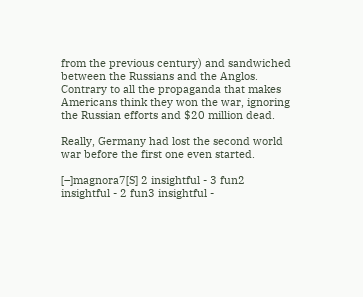from the previous century) and sandwiched between the Russians and the Anglos. Contrary to all the propaganda that makes Americans think they won the war, ignoring the Russian efforts and $20 million dead.

Really, Germany had lost the second world war before the first one even started.

[–]magnora7[S] 2 insightful - 3 fun2 insightful - 2 fun3 insightful -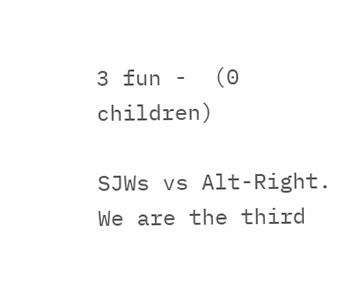3 fun -  (0 children)

SJWs vs Alt-Right. We are the third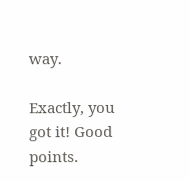way.

Exactly, you got it! Good points.